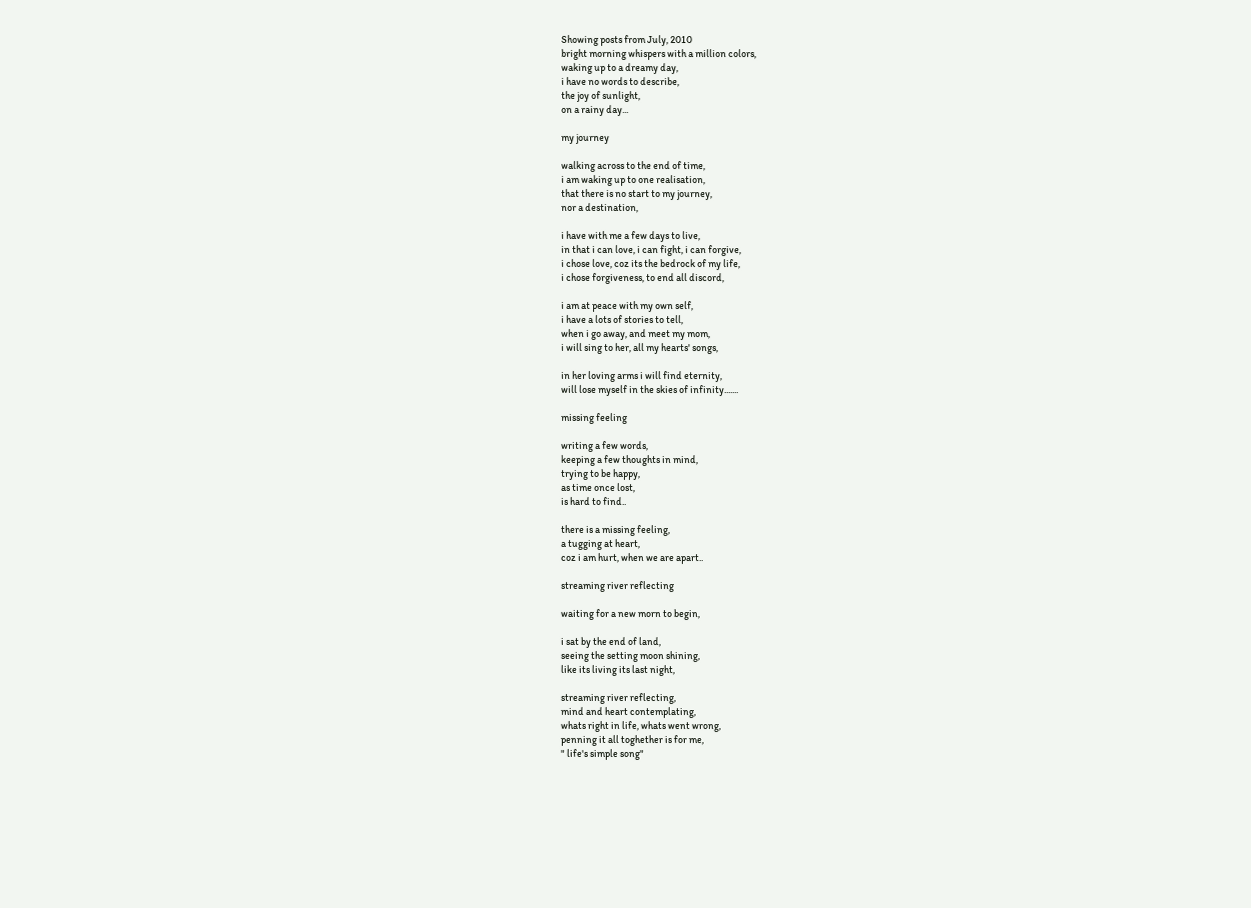Showing posts from July, 2010
bright morning whispers with a million colors,
waking up to a dreamy day,
i have no words to describe,
the joy of sunlight,
on a rainy day...

my journey

walking across to the end of time,
i am waking up to one realisation,
that there is no start to my journey,
nor a destination,

i have with me a few days to live,
in that i can love, i can fight, i can forgive,
i chose love, coz its the bedrock of my life,
i chose forgiveness, to end all discord,

i am at peace with my own self,
i have a lots of stories to tell,
when i go away, and meet my mom,
i will sing to her, all my hearts' songs,

in her loving arms i will find eternity,
will lose myself in the skies of infinity.......

missing feeling

writing a few words,
keeping a few thoughts in mind,
trying to be happy,
as time once lost,
is hard to find..

there is a missing feeling,
a tugging at heart,
coz i am hurt, when we are apart..

streaming river reflecting

waiting for a new morn to begin,

i sat by the end of land,
seeing the setting moon shining,
like its living its last night,

streaming river reflecting,
mind and heart contemplating,
whats right in life, whats went wrong,
penning it all toghether is for me,
" life's simple song"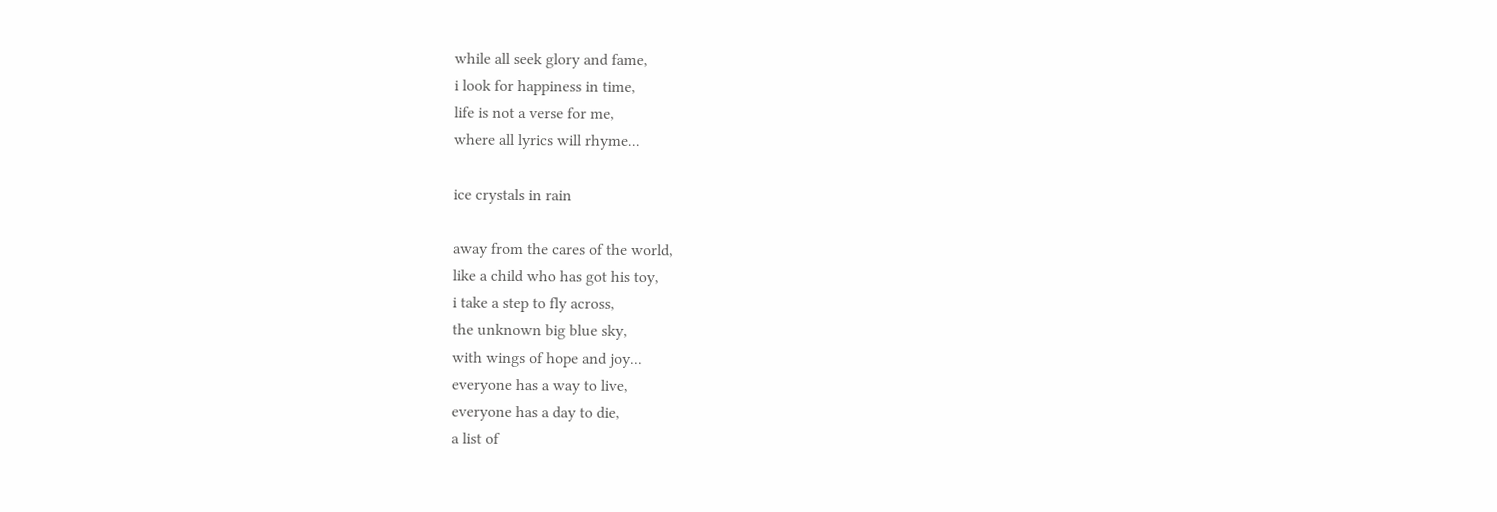while all seek glory and fame,
i look for happiness in time,
life is not a verse for me,
where all lyrics will rhyme...

ice crystals in rain

away from the cares of the world,
like a child who has got his toy,
i take a step to fly across,
the unknown big blue sky,
with wings of hope and joy...
everyone has a way to live,
everyone has a day to die,
a list of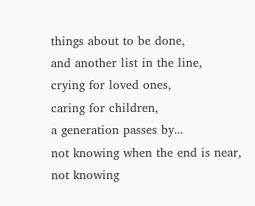things about to be done,
and another list in the line,
crying for loved ones,
caring for children,
a generation passes by...
not knowing when the end is near,
not knowing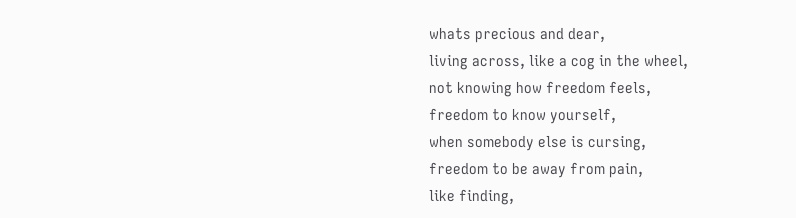whats precious and dear,
living across, like a cog in the wheel,
not knowing how freedom feels,
freedom to know yourself,
when somebody else is cursing,
freedom to be away from pain,
like finding,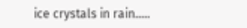ice crystals in rain.....